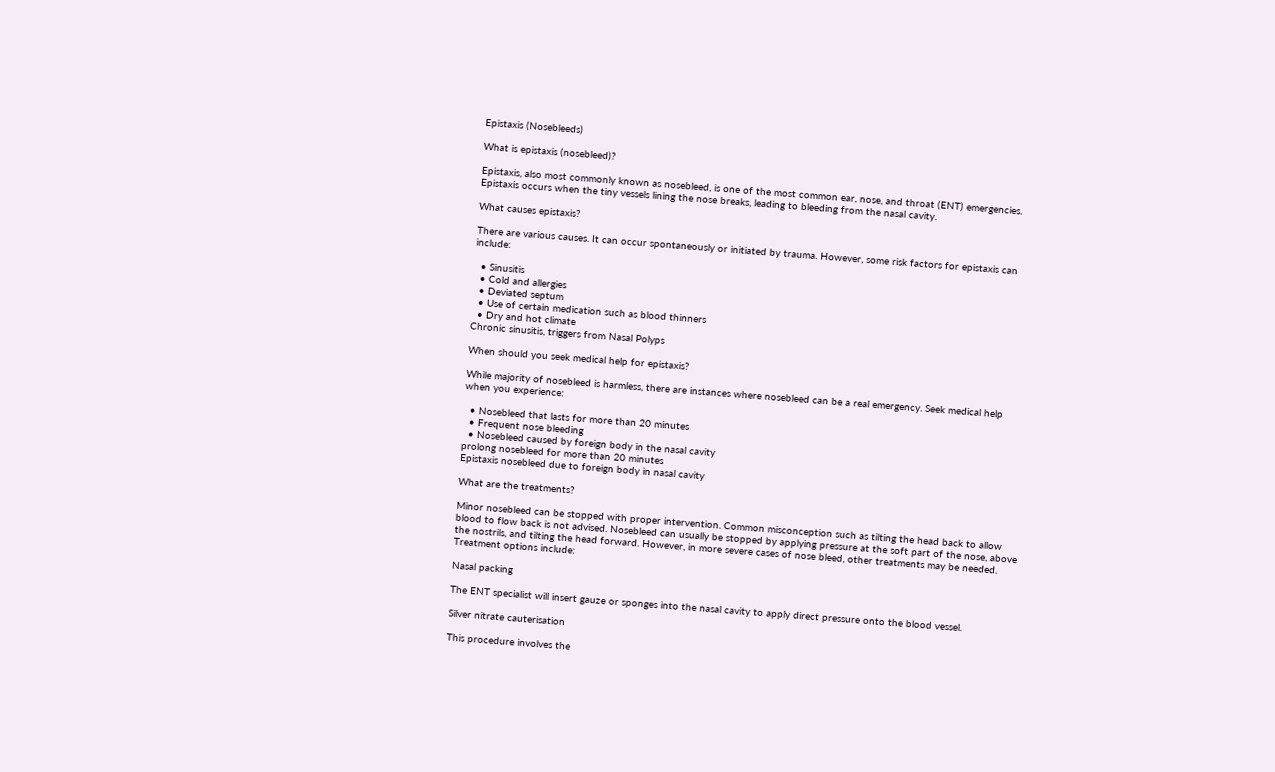Epistaxis (Nosebleeds)

What is epistaxis (nosebleed)?

Epistaxis, also most commonly known as nosebleed, is one of the most common ear, nose, and throat (ENT) emergencies. Epistaxis occurs when the tiny vessels lining the nose breaks, leading to bleeding from the nasal cavity.

What causes epistaxis?

There are various causes. It can occur spontaneously or initiated by trauma. However, some risk factors for epistaxis can include:

  • Sinusitis
  • Cold and allergies
  • Deviated septum
  • Use of certain medication such as blood thinners
  • Dry and hot climate
Chronic sinusitis, triggers from Nasal Polyps

When should you seek medical help for epistaxis?

While majority of nosebleed is harmless, there are instances where nosebleed can be a real emergency. Seek medical help when you experience:

  • Nosebleed that lasts for more than 20 minutes
  • Frequent nose bleeding
  • Nosebleed caused by foreign body in the nasal cavity
prolong nosebleed for more than 20 minutes
Epistaxis nosebleed due to foreign body in nasal cavity

What are the treatments?

Minor nosebleed can be stopped with proper intervention. Common misconception such as tilting the head back to allow blood to flow back is not advised. Nosebleed can usually be stopped by applying pressure at the soft part of the nose, above the nostrils, and tilting the head forward. However, in more severe cases of nose bleed, other treatments may be needed. Treatment options include:

Nasal packing

The ENT specialist will insert gauze or sponges into the nasal cavity to apply direct pressure onto the blood vessel.

Silver nitrate cauterisation

This procedure involves the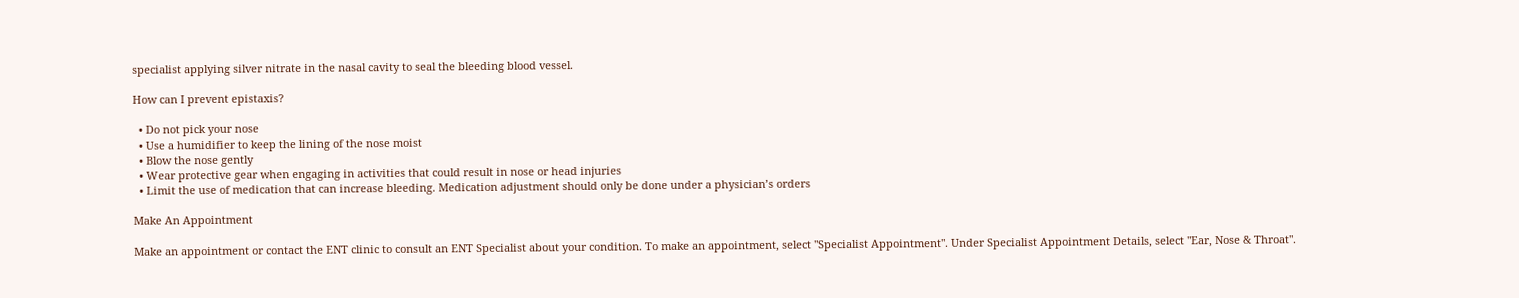specialist applying silver nitrate in the nasal cavity to seal the bleeding blood vessel.

How can I prevent epistaxis?

  • Do not pick your nose
  • Use a humidifier to keep the lining of the nose moist
  • Blow the nose gently
  • Wear protective gear when engaging in activities that could result in nose or head injuries
  • Limit the use of medication that can increase bleeding. Medication adjustment should only be done under a physician’s orders

Make An Appointment

Make an appointment or contact the ENT clinic to consult an ENT Specialist about your condition. To make an appointment, select "Specialist Appointment". Under Specialist Appointment Details, select "Ear, Nose & Throat".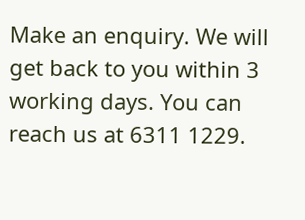Make an enquiry. We will get back to you within 3 working days. You can reach us at 6311 1229.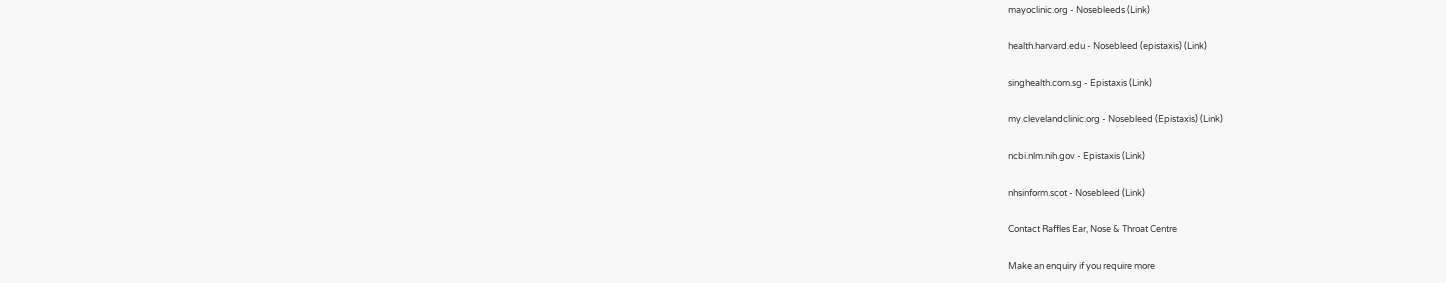mayoclinic.org - Nosebleeds (Link)

health.harvard.edu - Nosebleed (epistaxis) (Link)

singhealth.com.sg - Epistaxis (Link)

my.clevelandclinic.org - Nosebleed (Epistaxis) (Link)

ncbi.nlm.nih.gov - Epistaxis (Link)

nhsinform.scot - Nosebleed (Link)

Contact Raffles Ear, Nose & Throat Centre

Make an enquiry if you require more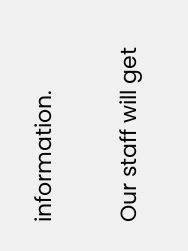information.

Our staff will get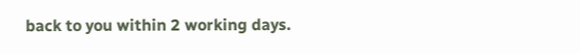back to you within 2 working days.